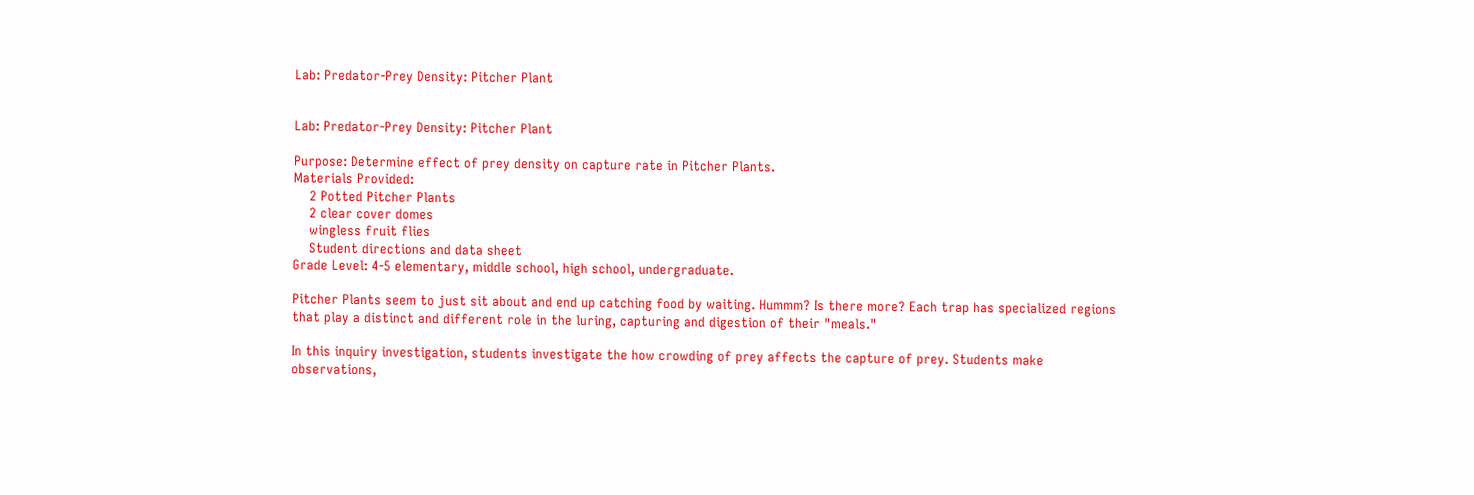Lab: Predator-Prey Density: Pitcher Plant


Lab: Predator-Prey Density: Pitcher Plant

Purpose: Determine effect of prey density on capture rate in Pitcher Plants.
Materials Provided:
    2 Potted Pitcher Plants
    2 clear cover domes
    wingless fruit flies
    Student directions and data sheet
Grade Level: 4-5 elementary, middle school, high school, undergraduate.

Pitcher Plants seem to just sit about and end up catching food by waiting. Hummm? Is there more? Each trap has specialized regions that play a distinct and different role in the luring, capturing and digestion of their "meals."

In this inquiry investigation, students investigate the how crowding of prey affects the capture of prey. Students make observations,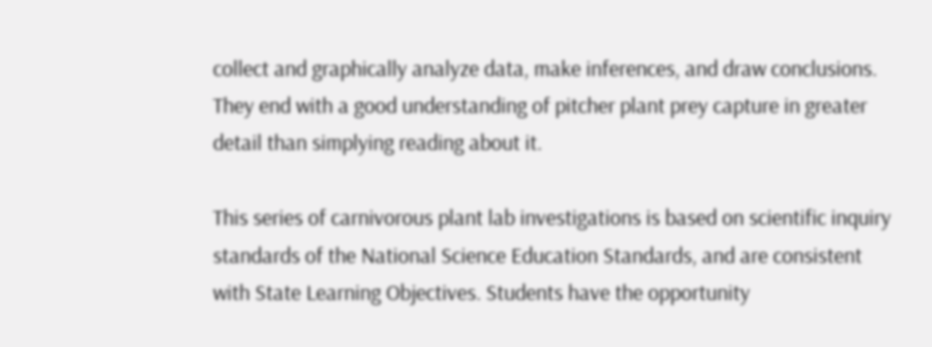collect and graphically analyze data, make inferences, and draw conclusions. They end with a good understanding of pitcher plant prey capture in greater detail than simplying reading about it.

This series of carnivorous plant lab investigations is based on scientific inquiry standards of the National Science Education Standards, and are consistent with State Learning Objectives. Students have the opportunity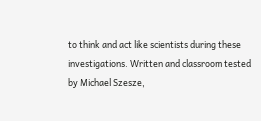to think and act like scientists during these investigations. Written and classroom tested by Michael Szesze,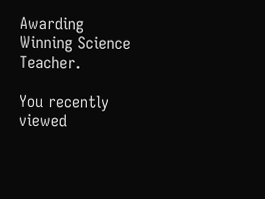Awarding Winning Science Teacher.

You recently viewed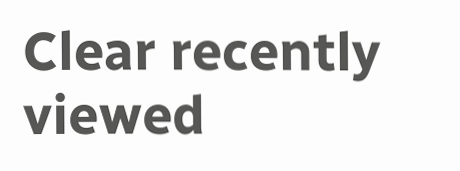Clear recently viewed